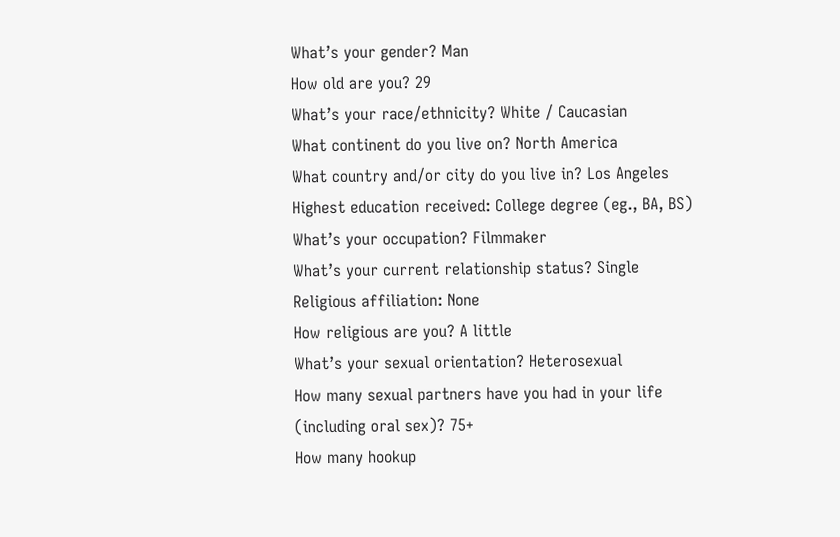What’s your gender? Man
How old are you? 29
What’s your race/ethnicity? White / Caucasian
What continent do you live on? North America
What country and/or city do you live in? Los Angeles
Highest education received: College degree (eg., BA, BS)
What’s your occupation? Filmmaker
What’s your current relationship status? Single
Religious affiliation: None
How religious are you? A little
What’s your sexual orientation? Heterosexual
How many sexual partners have you had in your life (including oral sex)? 75+
How many hookup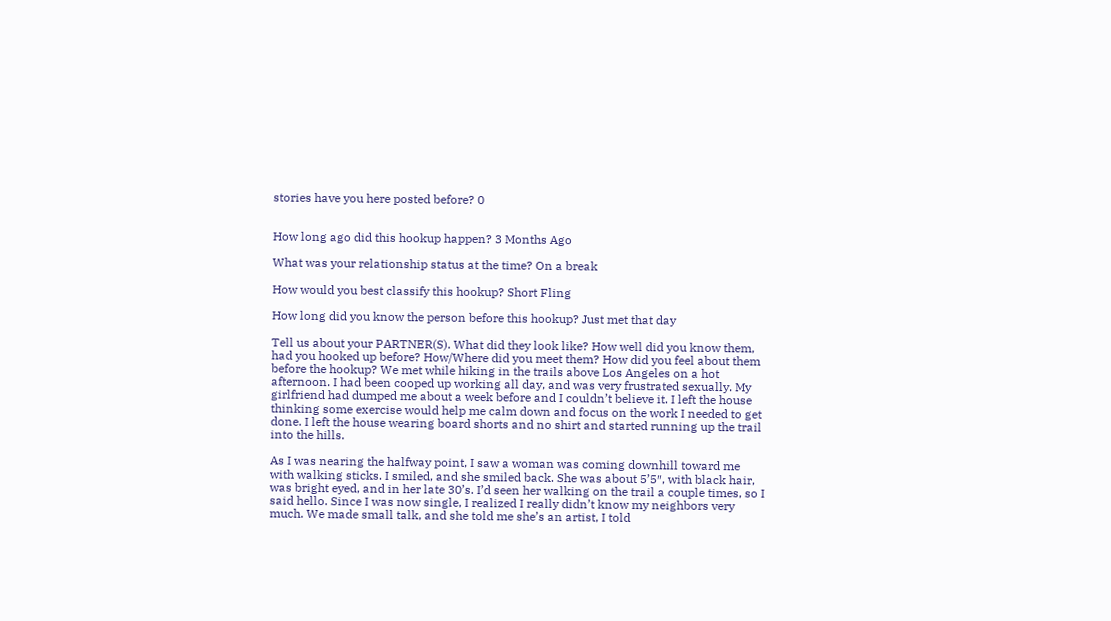stories have you here posted before? 0


How long ago did this hookup happen? 3 Months Ago

What was your relationship status at the time? On a break

How would you best classify this hookup? Short Fling

How long did you know the person before this hookup? Just met that day

Tell us about your PARTNER(S). What did they look like? How well did you know them, had you hooked up before? How/Where did you meet them? How did you feel about them before the hookup? We met while hiking in the trails above Los Angeles on a hot afternoon. I had been cooped up working all day, and was very frustrated sexually. My girlfriend had dumped me about a week before and I couldn’t believe it. I left the house thinking some exercise would help me calm down and focus on the work I needed to get done. I left the house wearing board shorts and no shirt and started running up the trail into the hills.

As I was nearing the halfway point, I saw a woman was coming downhill toward me with walking sticks. I smiled, and she smiled back. She was about 5’5″, with black hair, was bright eyed, and in her late 30’s. I’d seen her walking on the trail a couple times, so I said hello. Since I was now single, I realized I really didn’t know my neighbors very much. We made small talk, and she told me she’s an artist, I told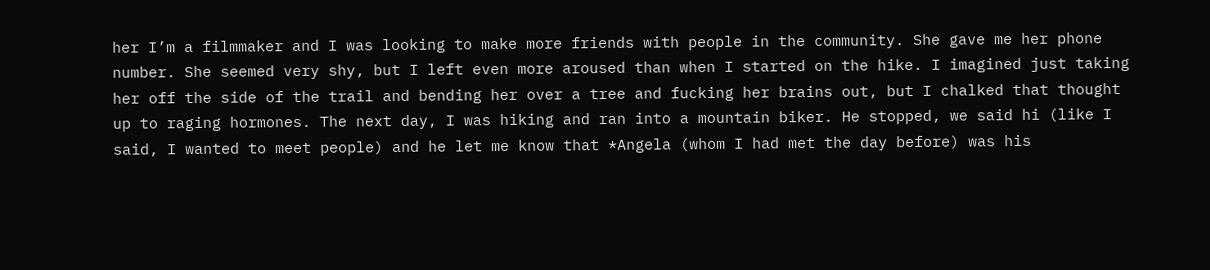her I’m a filmmaker and I was looking to make more friends with people in the community. She gave me her phone number. She seemed very shy, but I left even more aroused than when I started on the hike. I imagined just taking her off the side of the trail and bending her over a tree and fucking her brains out, but I chalked that thought up to raging hormones. The next day, I was hiking and ran into a mountain biker. He stopped, we said hi (like I said, I wanted to meet people) and he let me know that *Angela (whom I had met the day before) was his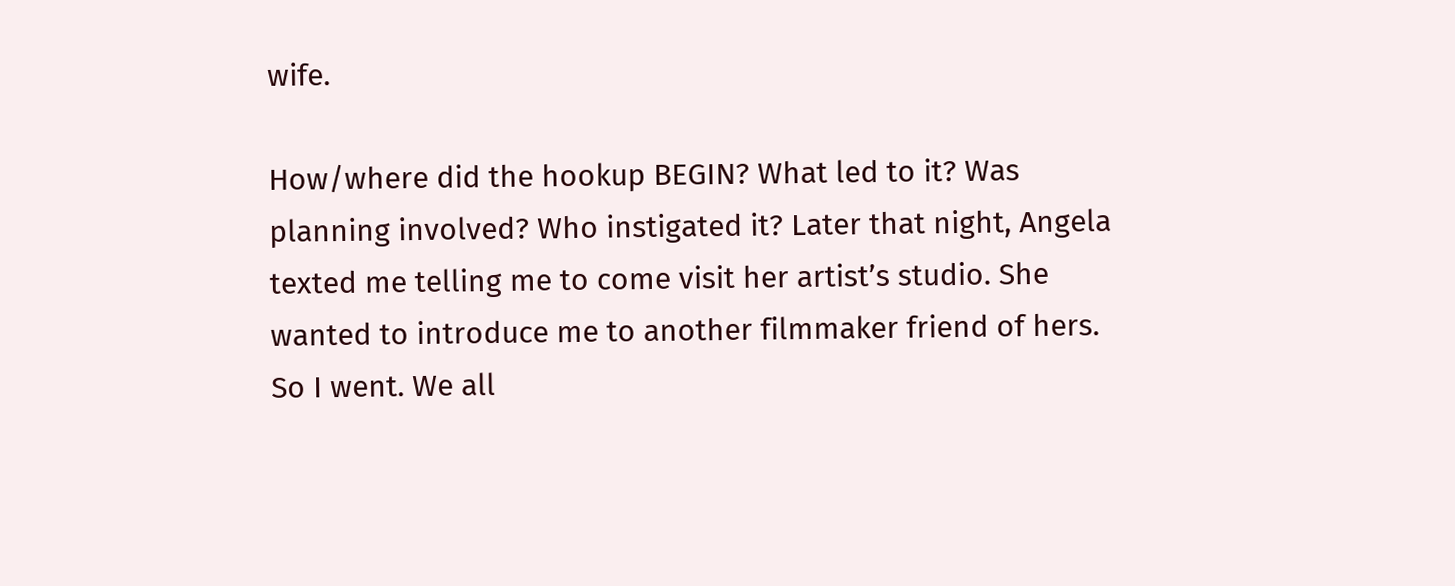wife.

How/where did the hookup BEGIN? What led to it? Was planning involved? Who instigated it? Later that night, Angela texted me telling me to come visit her artist’s studio. She wanted to introduce me to another filmmaker friend of hers. So I went. We all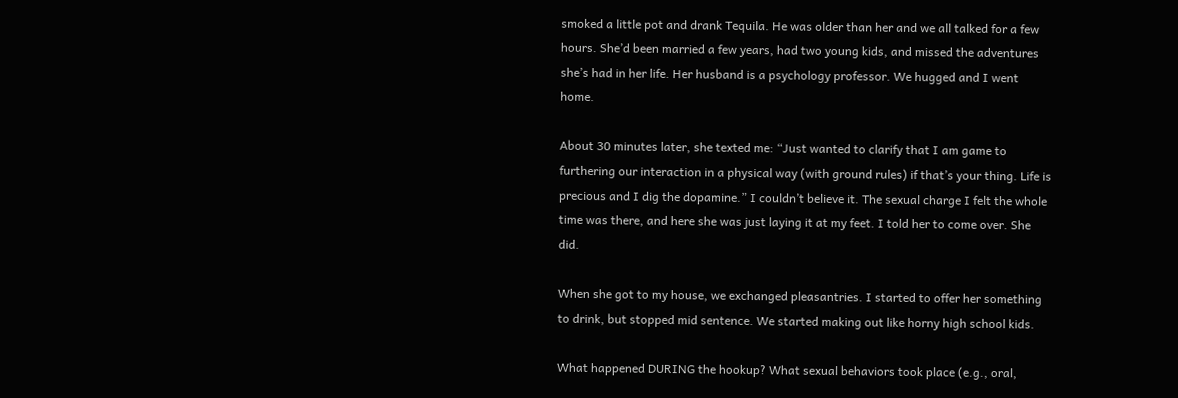smoked a little pot and drank Tequila. He was older than her and we all talked for a few hours. She’d been married a few years, had two young kids, and missed the adventures she’s had in her life. Her husband is a psychology professor. We hugged and I went home.

About 30 minutes later, she texted me: “Just wanted to clarify that I am game to furthering our interaction in a physical way (with ground rules) if that’s your thing. Life is precious and I dig the dopamine.” I couldn’t believe it. The sexual charge I felt the whole time was there, and here she was just laying it at my feet. I told her to come over. She did.

When she got to my house, we exchanged pleasantries. I started to offer her something to drink, but stopped mid sentence. We started making out like horny high school kids.

What happened DURING the hookup? What sexual behaviors took place (e.g., oral,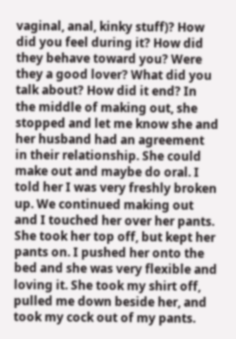vaginal, anal, kinky stuff)? How did you feel during it? How did they behave toward you? Were they a good lover? What did you talk about? How did it end? In the middle of making out, she stopped and let me know she and her husband had an agreement in their relationship. She could make out and maybe do oral. I told her I was very freshly broken up. We continued making out and I touched her over her pants. She took her top off, but kept her pants on. I pushed her onto the bed and she was very flexible and loving it. She took my shirt off, pulled me down beside her, and took my cock out of my pants.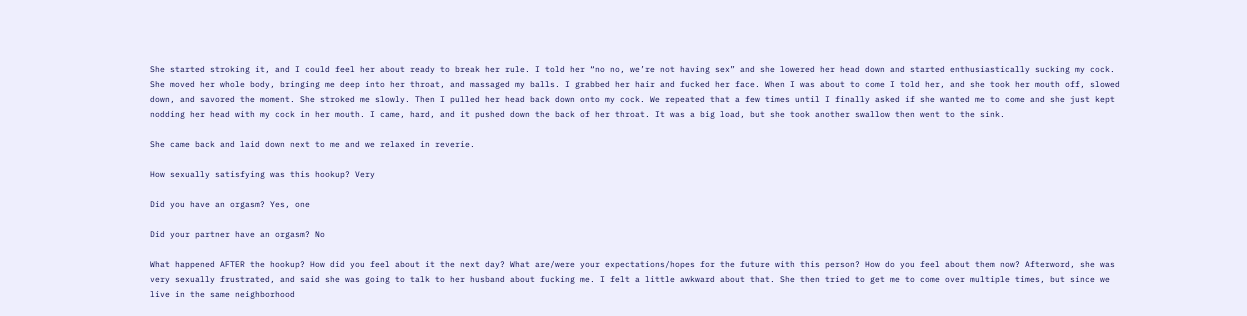She started stroking it, and I could feel her about ready to break her rule. I told her “no no, we’re not having sex” and she lowered her head down and started enthusiastically sucking my cock. She moved her whole body, bringing me deep into her throat, and massaged my balls. I grabbed her hair and fucked her face. When I was about to come I told her, and she took her mouth off, slowed down, and savored the moment. She stroked me slowly. Then I pulled her head back down onto my cock. We repeated that a few times until I finally asked if she wanted me to come and she just kept nodding her head with my cock in her mouth. I came, hard, and it pushed down the back of her throat. It was a big load, but she took another swallow then went to the sink.

She came back and laid down next to me and we relaxed in reverie.

How sexually satisfying was this hookup? Very

Did you have an orgasm? Yes, one

Did your partner have an orgasm? No

What happened AFTER the hookup? How did you feel about it the next day? What are/were your expectations/hopes for the future with this person? How do you feel about them now? Afterword, she was very sexually frustrated, and said she was going to talk to her husband about fucking me. I felt a little awkward about that. She then tried to get me to come over multiple times, but since we live in the same neighborhood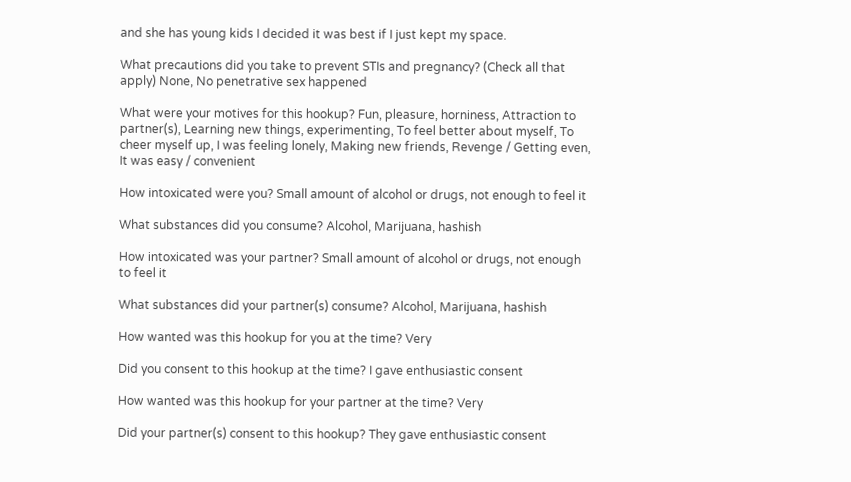and she has young kids I decided it was best if I just kept my space.

What precautions did you take to prevent STIs and pregnancy? (Check all that apply) None, No penetrative sex happened

What were your motives for this hookup? Fun, pleasure, horniness, Attraction to partner(s), Learning new things, experimenting, To feel better about myself, To cheer myself up, I was feeling lonely, Making new friends, Revenge / Getting even, It was easy / convenient

How intoxicated were you? Small amount of alcohol or drugs, not enough to feel it

What substances did you consume? Alcohol, Marijuana, hashish

How intoxicated was your partner? Small amount of alcohol or drugs, not enough to feel it

What substances did your partner(s) consume? Alcohol, Marijuana, hashish

How wanted was this hookup for you at the time? Very

Did you consent to this hookup at the time? I gave enthusiastic consent

How wanted was this hookup for your partner at the time? Very

Did your partner(s) consent to this hookup? They gave enthusiastic consent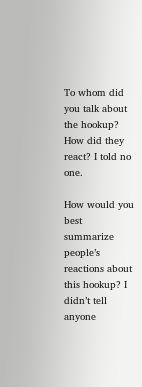To whom did you talk about the hookup? How did they react? I told no one.

How would you best summarize people’s reactions about this hookup? I didn’t tell anyone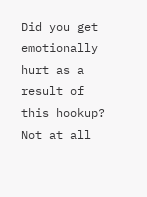Did you get emotionally hurt as a result of this hookup? Not at all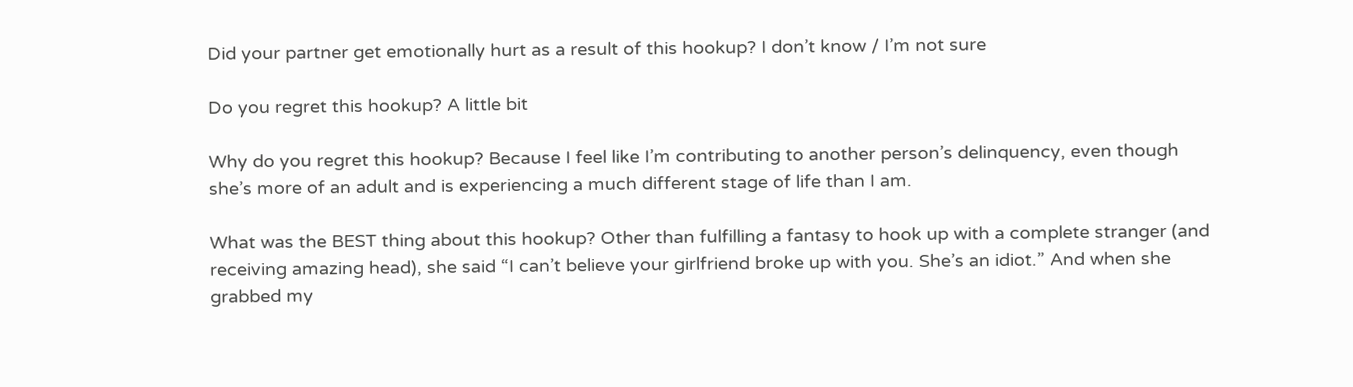Did your partner get emotionally hurt as a result of this hookup? I don’t know / I’m not sure

Do you regret this hookup? A little bit

Why do you regret this hookup? Because I feel like I’m contributing to another person’s delinquency, even though she’s more of an adult and is experiencing a much different stage of life than I am.

What was the BEST thing about this hookup? Other than fulfilling a fantasy to hook up with a complete stranger (and receiving amazing head), she said “I can’t believe your girlfriend broke up with you. She’s an idiot.” And when she grabbed my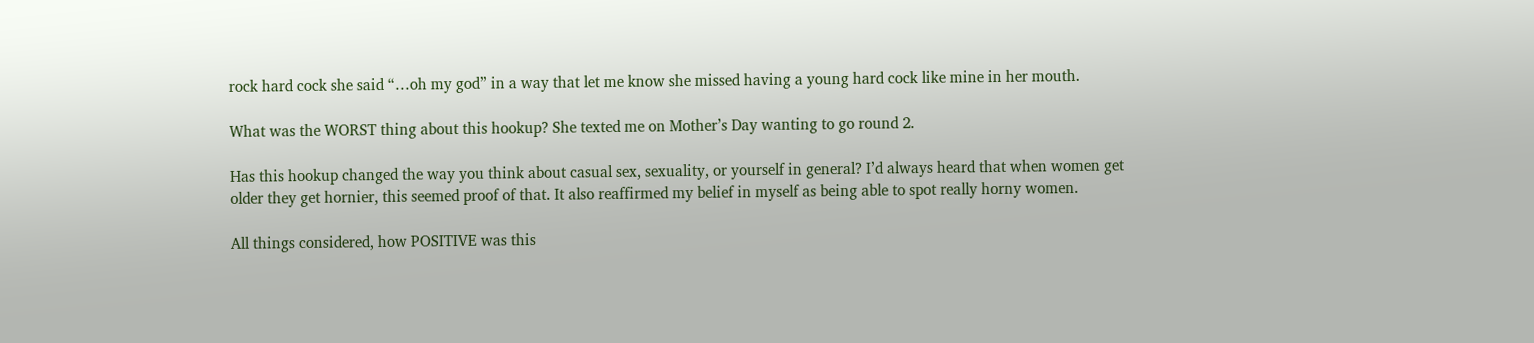rock hard cock she said “…oh my god” in a way that let me know she missed having a young hard cock like mine in her mouth.

What was the WORST thing about this hookup? She texted me on Mother’s Day wanting to go round 2.

Has this hookup changed the way you think about casual sex, sexuality, or yourself in general? I’d always heard that when women get older they get hornier, this seemed proof of that. It also reaffirmed my belief in myself as being able to spot really horny women.

All things considered, how POSITIVE was this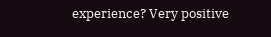experience? Very positive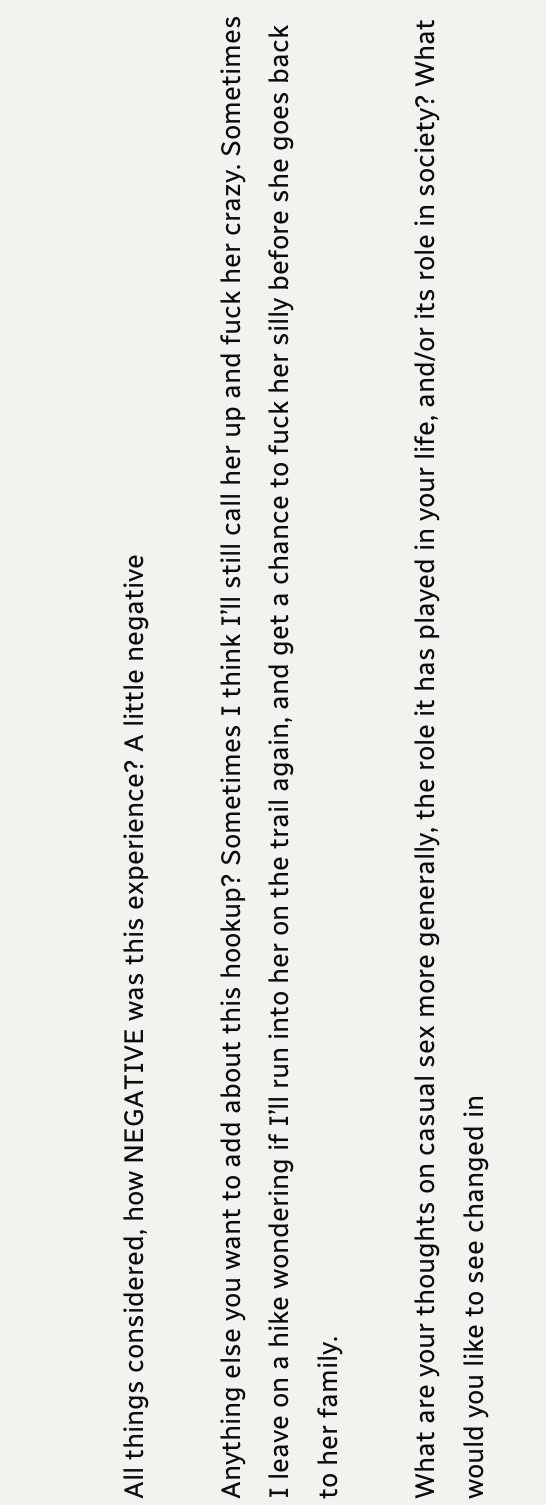All things considered, how NEGATIVE was this experience? A little negative

Anything else you want to add about this hookup? Sometimes I think I’ll still call her up and fuck her crazy. Sometimes I leave on a hike wondering if I’ll run into her on the trail again, and get a chance to fuck her silly before she goes back to her family.

What are your thoughts on casual sex more generally, the role it has played in your life, and/or its role in society? What would you like to see changed in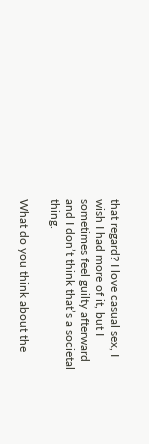that regard? I love casual sex, I wish I had more of it, but I sometimes feel guilty afterward and I don’t think that’s a societal thing.

What do you think about the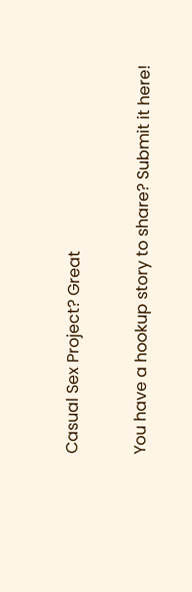Casual Sex Project? Great

You have a hookup story to share? Submit it here!